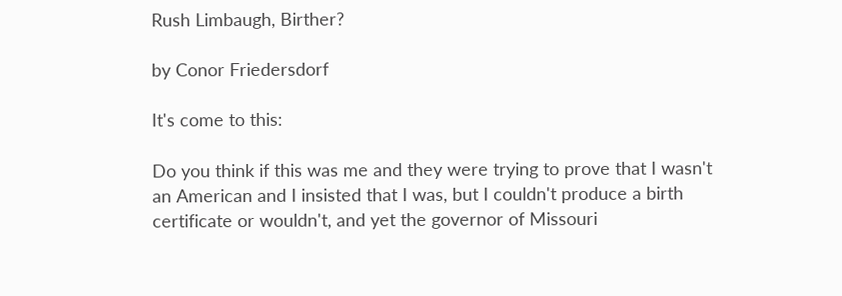Rush Limbaugh, Birther?

by Conor Friedersdorf

It's come to this:

Do you think if this was me and they were trying to prove that I wasn't an American and I insisted that I was, but I couldn't produce a birth certificate or wouldn't, and yet the governor of Missouri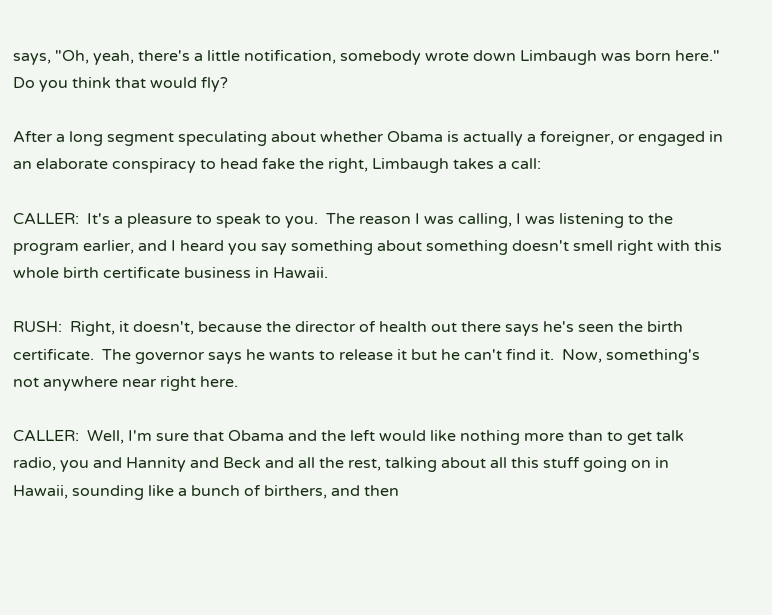says, "Oh, yeah, there's a little notification, somebody wrote down Limbaugh was born here."  Do you think that would fly?

After a long segment speculating about whether Obama is actually a foreigner, or engaged in an elaborate conspiracy to head fake the right, Limbaugh takes a call:

CALLER:  It's a pleasure to speak to you.  The reason I was calling, I was listening to the program earlier, and I heard you say something about something doesn't smell right with this whole birth certificate business in Hawaii.

RUSH:  Right, it doesn't, because the director of health out there says he's seen the birth certificate.  The governor says he wants to release it but he can't find it.  Now, something's not anywhere near right here.

CALLER:  Well, I'm sure that Obama and the left would like nothing more than to get talk radio, you and Hannity and Beck and all the rest, talking about all this stuff going on in Hawaii, sounding like a bunch of birthers, and then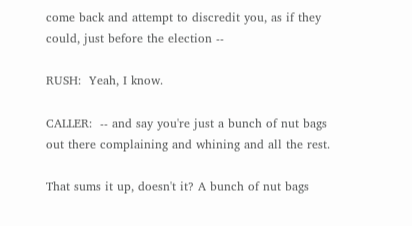come back and attempt to discredit you, as if they could, just before the election --

RUSH:  Yeah, I know.

CALLER:  -- and say you're just a bunch of nut bags out there complaining and whining and all the rest.

That sums it up, doesn't it? A bunch of nut bags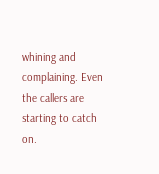whining and complaining. Even the callers are starting to catch on.